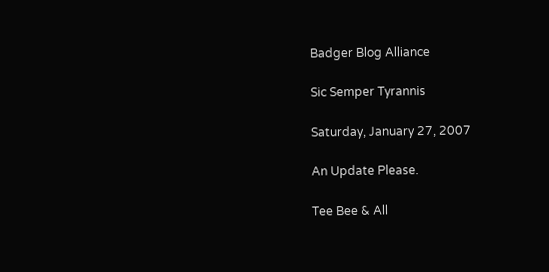Badger Blog Alliance

Sic Semper Tyrannis

Saturday, January 27, 2007

An Update Please.

Tee Bee & All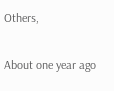Others,

About one year ago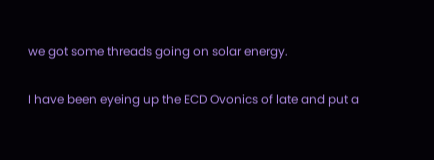we got some threads going on solar energy.

I have been eyeing up the ECD Ovonics of late and put a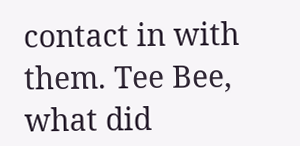contact in with them. Tee Bee, what did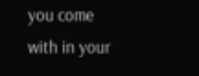you come with in your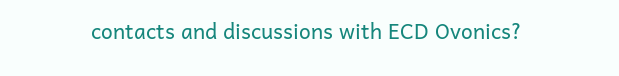contacts and discussions with ECD Ovonics?